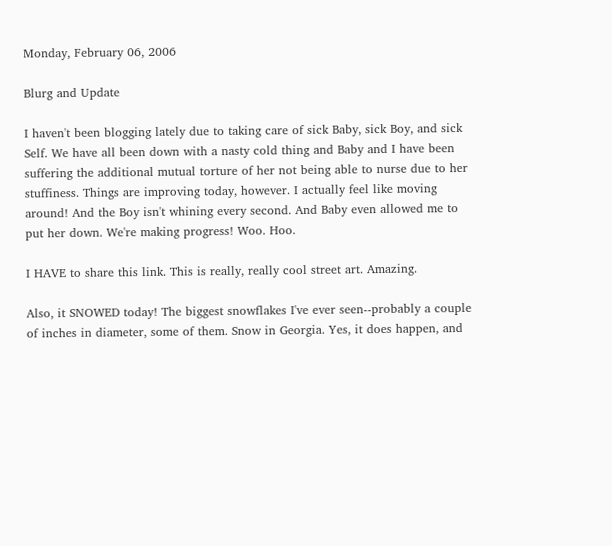Monday, February 06, 2006

Blurg and Update

I haven't been blogging lately due to taking care of sick Baby, sick Boy, and sick Self. We have all been down with a nasty cold thing and Baby and I have been suffering the additional mutual torture of her not being able to nurse due to her stuffiness. Things are improving today, however. I actually feel like moving around! And the Boy isn't whining every second. And Baby even allowed me to put her down. We're making progress! Woo. Hoo.

I HAVE to share this link. This is really, really cool street art. Amazing.

Also, it SNOWED today! The biggest snowflakes I've ever seen--probably a couple of inches in diameter, some of them. Snow in Georgia. Yes, it does happen, and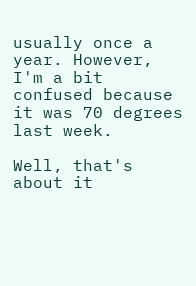usually once a year. However, I'm a bit confused because it was 70 degrees last week.

Well, that's about it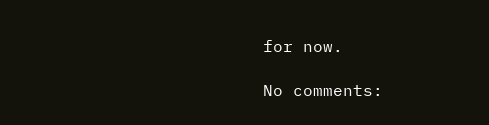for now.

No comments: